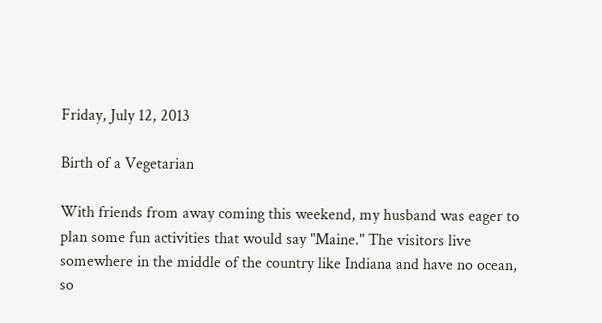Friday, July 12, 2013

Birth of a Vegetarian

With friends from away coming this weekend, my husband was eager to plan some fun activities that would say "Maine." The visitors live somewhere in the middle of the country like Indiana and have no ocean, so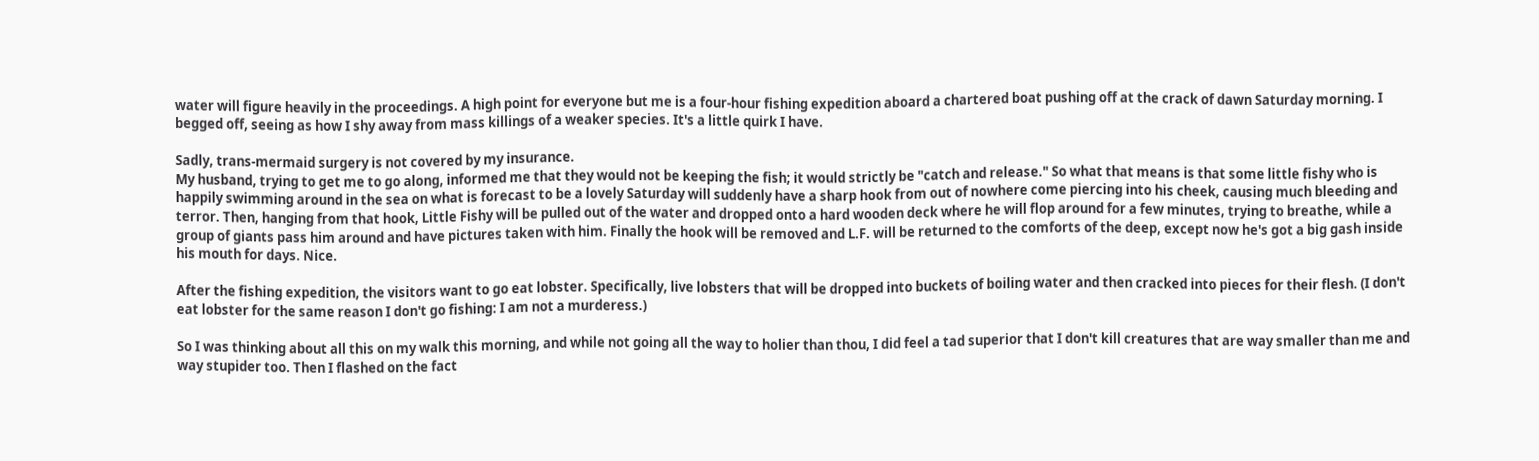water will figure heavily in the proceedings. A high point for everyone but me is a four-hour fishing expedition aboard a chartered boat pushing off at the crack of dawn Saturday morning. I begged off, seeing as how I shy away from mass killings of a weaker species. It's a little quirk I have.

Sadly, trans-mermaid surgery is not covered by my insurance.
My husband, trying to get me to go along, informed me that they would not be keeping the fish; it would strictly be "catch and release." So what that means is that some little fishy who is happily swimming around in the sea on what is forecast to be a lovely Saturday will suddenly have a sharp hook from out of nowhere come piercing into his cheek, causing much bleeding and terror. Then, hanging from that hook, Little Fishy will be pulled out of the water and dropped onto a hard wooden deck where he will flop around for a few minutes, trying to breathe, while a group of giants pass him around and have pictures taken with him. Finally the hook will be removed and L.F. will be returned to the comforts of the deep, except now he's got a big gash inside his mouth for days. Nice.

After the fishing expedition, the visitors want to go eat lobster. Specifically, live lobsters that will be dropped into buckets of boiling water and then cracked into pieces for their flesh. (I don't eat lobster for the same reason I don't go fishing: I am not a murderess.)

So I was thinking about all this on my walk this morning, and while not going all the way to holier than thou, I did feel a tad superior that I don't kill creatures that are way smaller than me and way stupider too. Then I flashed on the fact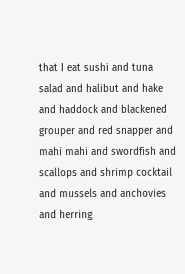that I eat sushi and tuna salad and halibut and hake and haddock and blackened grouper and red snapper and mahi mahi and swordfish and scallops and shrimp cocktail and mussels and anchovies and herring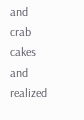and crab cakes and realized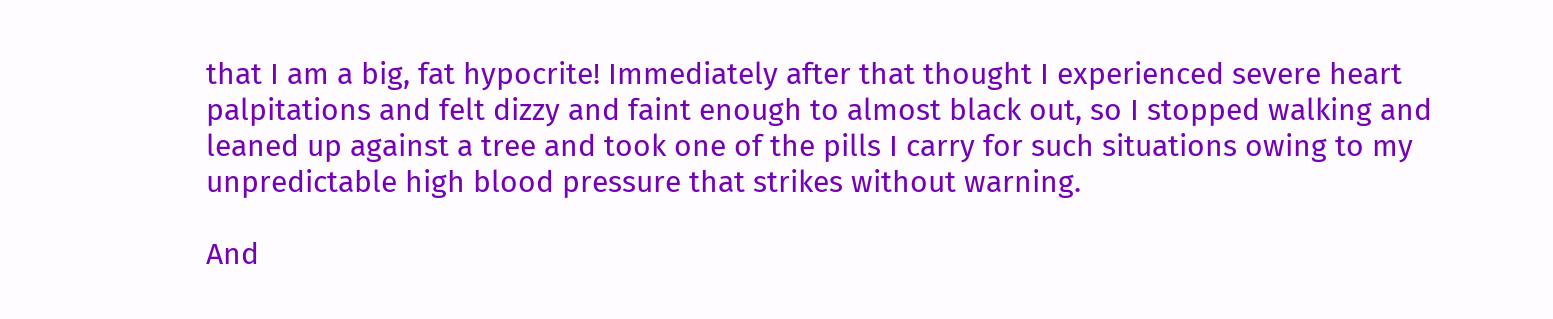that I am a big, fat hypocrite! Immediately after that thought I experienced severe heart palpitations and felt dizzy and faint enough to almost black out, so I stopped walking and leaned up against a tree and took one of the pills I carry for such situations owing to my unpredictable high blood pressure that strikes without warning.

And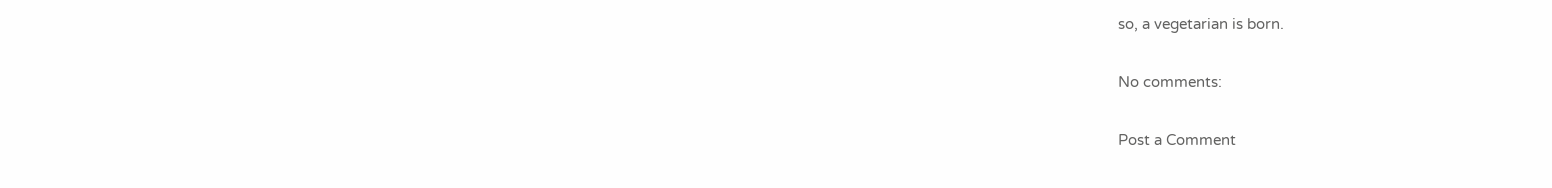so, a vegetarian is born.

No comments:

Post a Comment